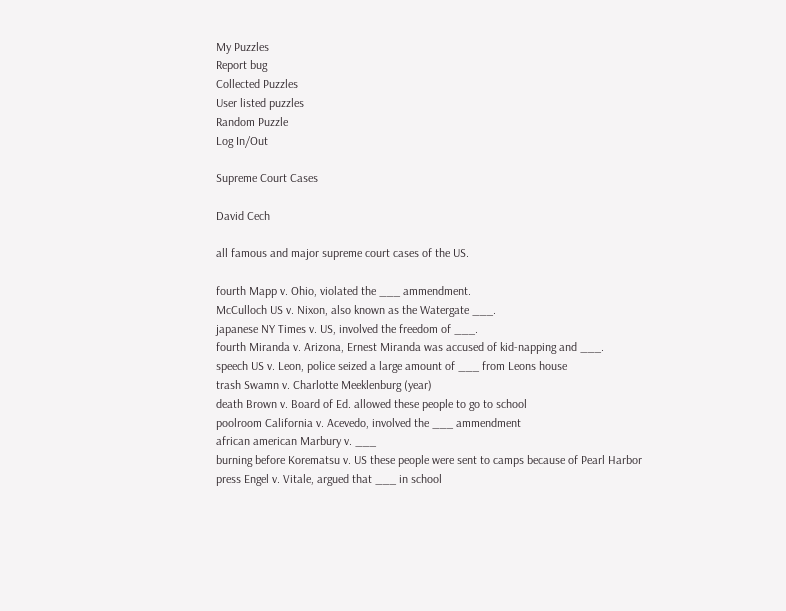My Puzzles
Report bug
Collected Puzzles
User listed puzzles
Random Puzzle
Log In/Out

Supreme Court Cases

David Cech

all famous and major supreme court cases of the US.

fourth Mapp v. Ohio, violated the ___ ammendment.
McCulloch US v. Nixon, also known as the Watergate ___.
japanese NY Times v. US, involved the freedom of ___.
fourth Miranda v. Arizona, Ernest Miranda was accused of kid-napping and ___.
speech US v. Leon, police seized a large amount of ___ from Leons house
trash Swamn v. Charlotte Meeklenburg (year)
death Brown v. Board of Ed. allowed these people to go to school
poolroom California v. Acevedo, involved the ___ ammendment
african american Marbury v. ___
burning before Korematsu v. US these people were sent to camps because of Pearl Harbor
press Engel v. Vitale, argued that ___ in school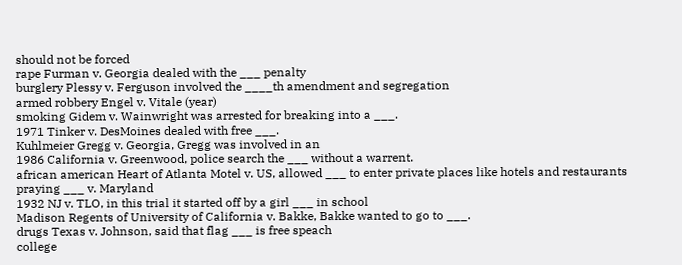should not be forced
rape Furman v. Georgia dealed with the ___ penalty
burglery Plessy v. Ferguson involved the ____th amendment and segregation
armed robbery Engel v. Vitale (year)
smoking Gidem v. Wainwright was arrested for breaking into a ___.
1971 Tinker v. DesMoines dealed with free ___.
Kuhlmeier Gregg v. Georgia, Gregg was involved in an
1986 California v. Greenwood, police search the ___ without a warrent.
african american Heart of Atlanta Motel v. US, allowed ___ to enter private places like hotels and restaurants
praying ___ v. Maryland
1932 NJ v. TLO, in this trial it started off by a girl ___ in school
Madison Regents of University of California v. Bakke, Bakke wanted to go to ___.
drugs Texas v. Johnson, said that flag ___ is free speach
college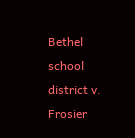Bethel school district v. Frosier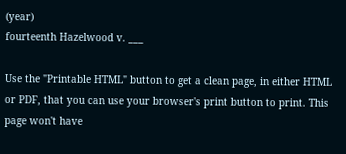(year)
fourteenth Hazelwood v. ___

Use the "Printable HTML" button to get a clean page, in either HTML or PDF, that you can use your browser's print button to print. This page won't have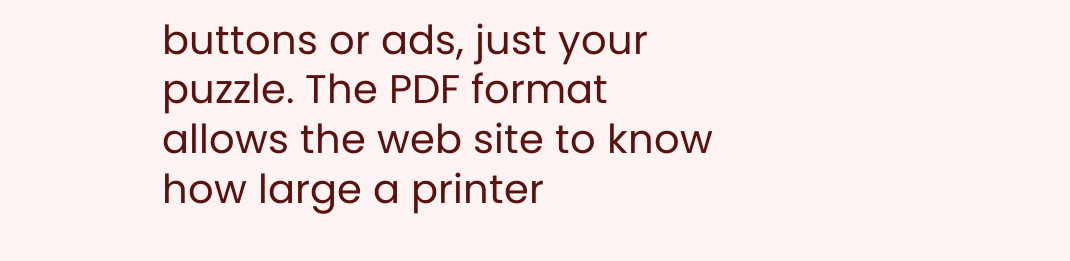buttons or ads, just your puzzle. The PDF format allows the web site to know how large a printer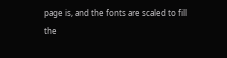page is, and the fonts are scaled to fill the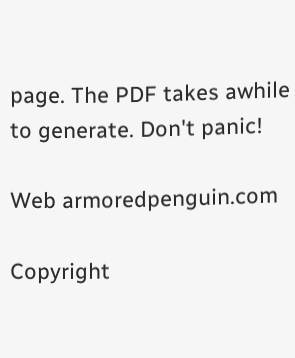page. The PDF takes awhile to generate. Don't panic!

Web armoredpenguin.com

Copyright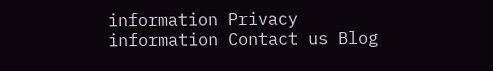information Privacy information Contact us Blog